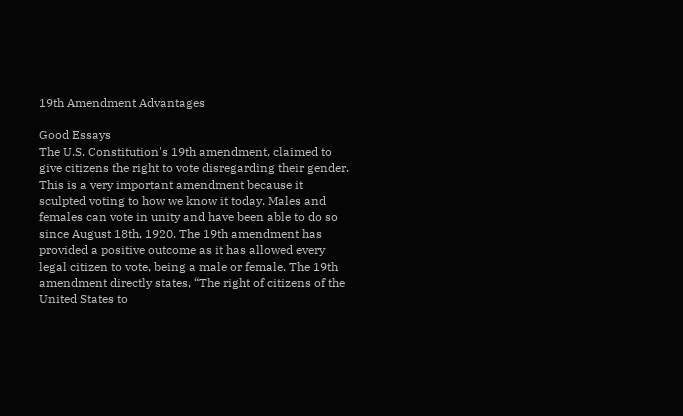19th Amendment Advantages

Good Essays
The U.S. Constitution's 19th amendment, claimed to give citizens the right to vote disregarding their gender. This is a very important amendment because it sculpted voting to how we know it today. Males and females can vote in unity and have been able to do so since August 18th, 1920. The 19th amendment has provided a positive outcome as it has allowed every legal citizen to vote, being a male or female. The 19th amendment directly states, “The right of citizens of the United States to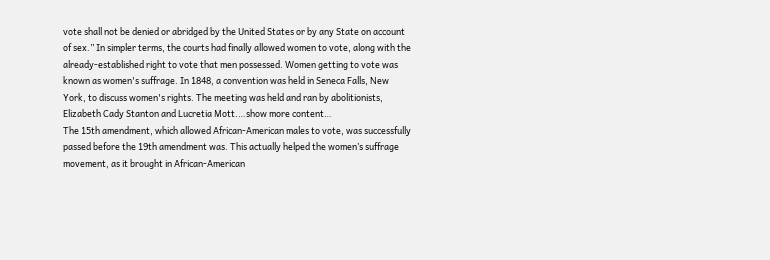vote shall not be denied or abridged by the United States or by any State on account of sex.” In simpler terms, the courts had finally allowed women to vote, along with the already-established right to vote that men possessed. Women getting to vote was known as women's suffrage. In 1848, a convention was held in Seneca Falls, New York, to discuss women's rights. The meeting was held and ran by abolitionists, Elizabeth Cady Stanton and Lucretia Mott.…show more content…
The 15th amendment, which allowed African-American males to vote, was successfully passed before the 19th amendment was. This actually helped the women’s suffrage movement, as it brought in African-American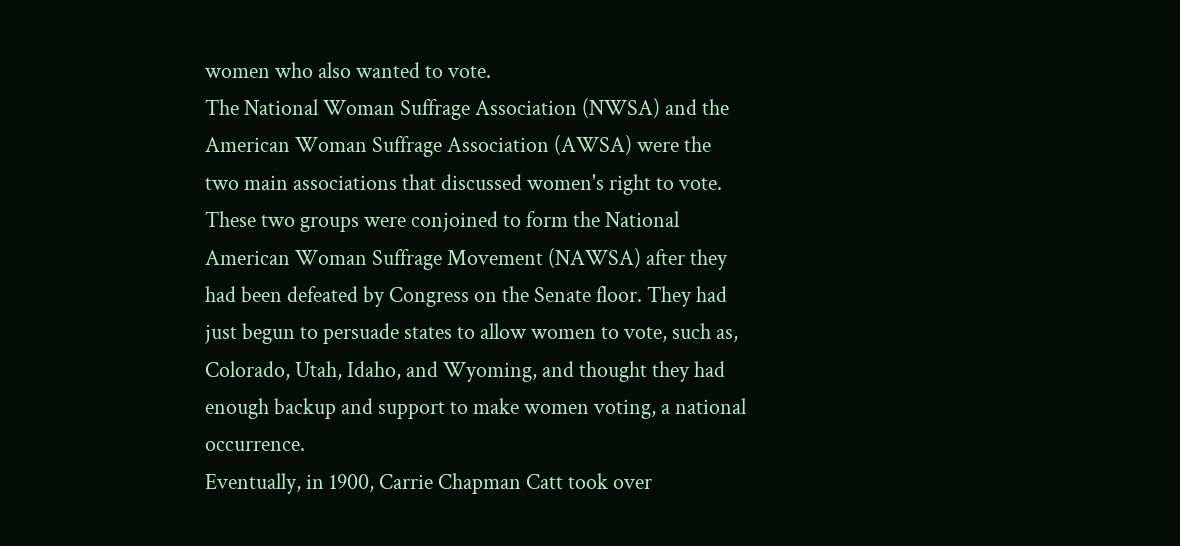women who also wanted to vote.
The National Woman Suffrage Association (NWSA) and the American Woman Suffrage Association (AWSA) were the two main associations that discussed women's right to vote. These two groups were conjoined to form the National American Woman Suffrage Movement (NAWSA) after they had been defeated by Congress on the Senate floor. They had just begun to persuade states to allow women to vote, such as, Colorado, Utah, Idaho, and Wyoming, and thought they had enough backup and support to make women voting, a national occurrence.
Eventually, in 1900, Carrie Chapman Catt took over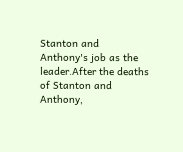Stanton and Anthony's job as the leader.After the deaths of Stanton and Anthony,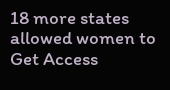18 more states allowed women to
Get Access